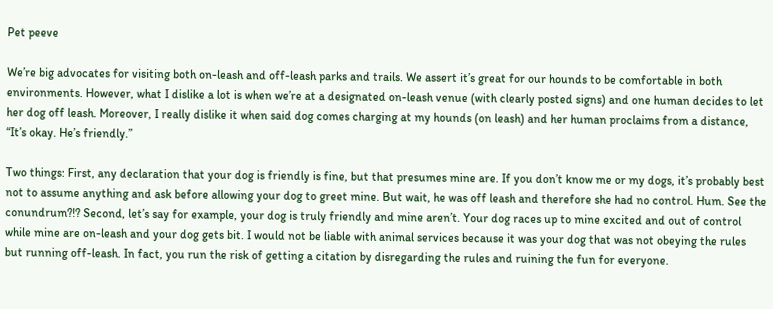Pet peeve

We’re big advocates for visiting both on-leash and off-leash parks and trails. We assert it’s great for our hounds to be comfortable in both environments. However, what I dislike a lot is when we’re at a designated on-leash venue (with clearly posted signs) and one human decides to let her dog off leash. Moreover, I really dislike it when said dog comes charging at my hounds (on leash) and her human proclaims from a distance, “It’s okay. He’s friendly.”

Two things: First, any declaration that your dog is friendly is fine, but that presumes mine are. If you don’t know me or my dogs, it’s probably best not to assume anything and ask before allowing your dog to greet mine. But wait, he was off leash and therefore she had no control. Hum. See the conundrum?!? Second, let’s say for example, your dog is truly friendly and mine aren’t. Your dog races up to mine excited and out of control while mine are on-leash and your dog gets bit. I would not be liable with animal services because it was your dog that was not obeying the rules but running off-leash. In fact, you run the risk of getting a citation by disregarding the rules and ruining the fun for everyone.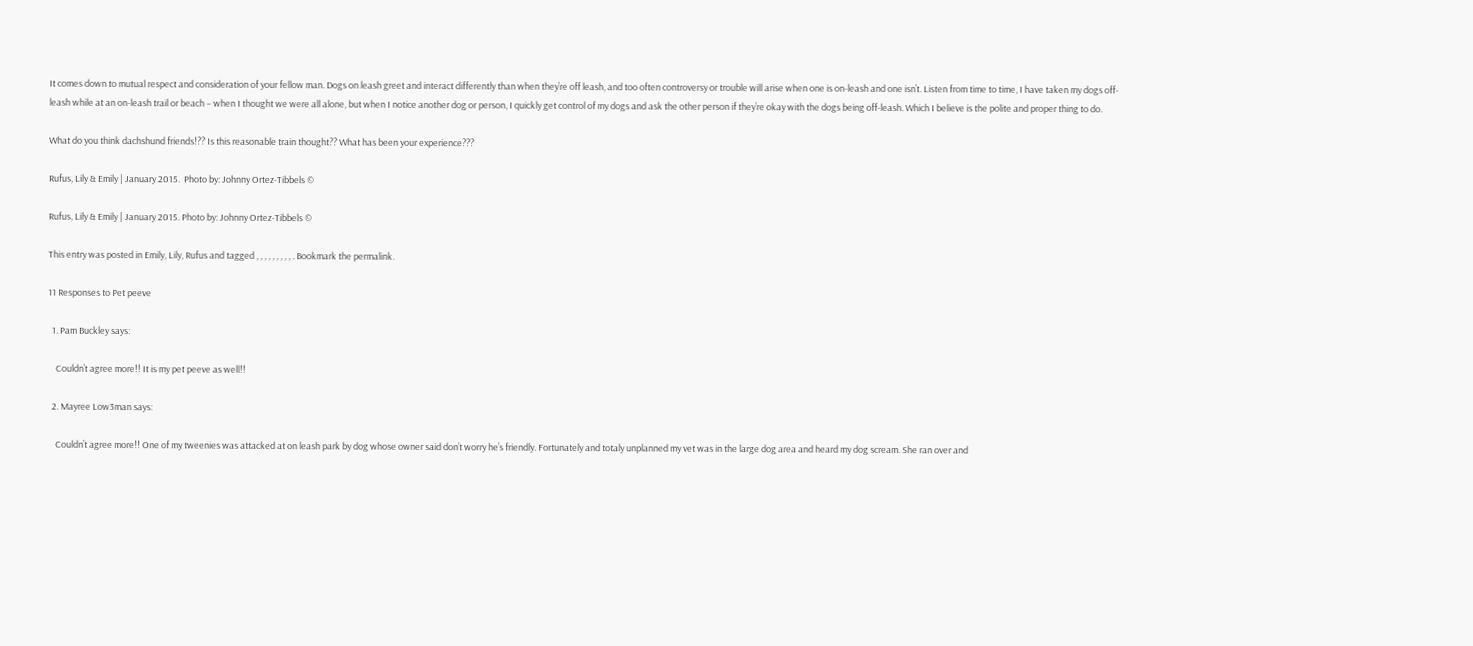It comes down to mutual respect and consideration of your fellow man. Dogs on leash greet and interact differently than when they’re off leash, and too often controversy or trouble will arise when one is on-leash and one isn’t. Listen from time to time, I have taken my dogs off-leash while at an on-leash trail or beach – when I thought we were all alone, but when I notice another dog or person, I quickly get control of my dogs and ask the other person if they’re okay with the dogs being off-leash. Which I believe is the polite and proper thing to do.

What do you think dachshund friends!?? Is this reasonable train thought?? What has been your experience???

Rufus, Lily & Emily | January 2015.  Photo by: Johnny Ortez-Tibbels ©

Rufus, Lily & Emily | January 2015. Photo by: Johnny Ortez-Tibbels ©

This entry was posted in Emily, Lily, Rufus and tagged , , , , , , , , , . Bookmark the permalink.

11 Responses to Pet peeve

  1. Pam Buckley says:

    Couldn’t agree more!! It is my pet peeve as well!!

  2. Mayree Low3man says:

    Couldn’t agree more!! One of my tweenies was attacked at on leash park by dog whose owner said don’t worry he’s friendly. Fortunately and totaly unplanned my vet was in the large dog area and heard my dog scream. She ran over and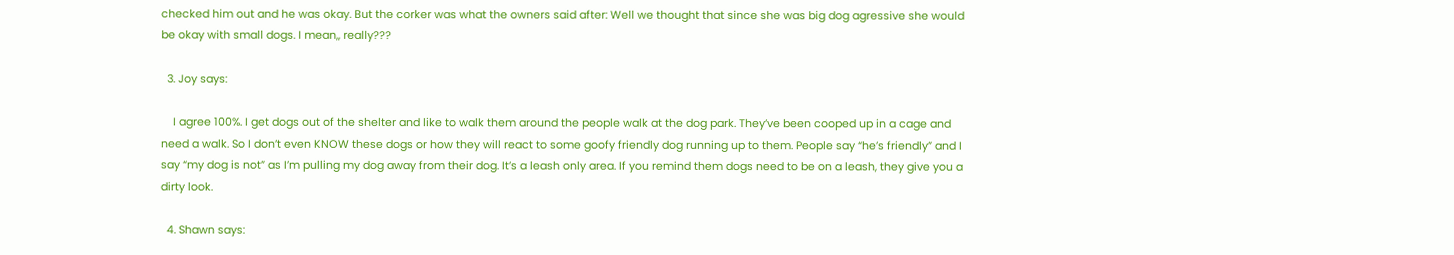checked him out and he was okay. But the corker was what the owners said after: Well we thought that since she was big dog agressive she would be okay with small dogs. I mean,, really???

  3. Joy says:

    I agree 100%. I get dogs out of the shelter and like to walk them around the people walk at the dog park. They’ve been cooped up in a cage and need a walk. So I don’t even KNOW these dogs or how they will react to some goofy friendly dog running up to them. People say “he’s friendly” and I say “my dog is not” as I’m pulling my dog away from their dog. It’s a leash only area. If you remind them dogs need to be on a leash, they give you a dirty look.

  4. Shawn says: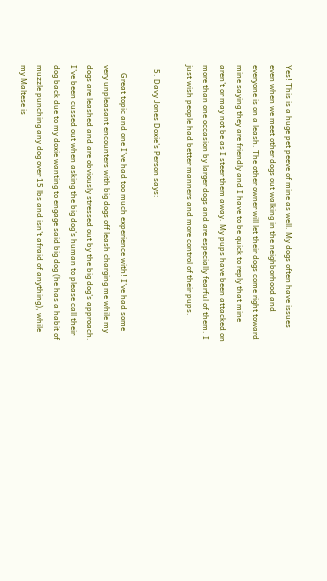Yes! This is a huge pet peeve of mine as well. My dogs often have issues even when we meet other dogs out walking in the neighborhood and everyone is on a leash. The other owner will let their dogs come right toward mine saying they are friendly and I have to be quick to reply that mine aren’t or may not be as I steer them away. My pups have been attacked on more than one occasion by larger dogs and are especially fearful of them. I just wish people had better manners and more control of their pups.

  5. Davy Jones Doxie's Person says:

    Great topic and one I’ve had too much experience with! I’ve had some very unpleasant encounters with big dogs off leash charging me while my dogs are leashed and are obviously stressed out by the big dog’s approach. I’ve been cussed out when asking the big dog’s human to please call their dog back due to my doxie wanting to engage said big dog (he has a habit of muzzle punching any dog over 15 lbs and isn’t afraid of anything), while my Maltese is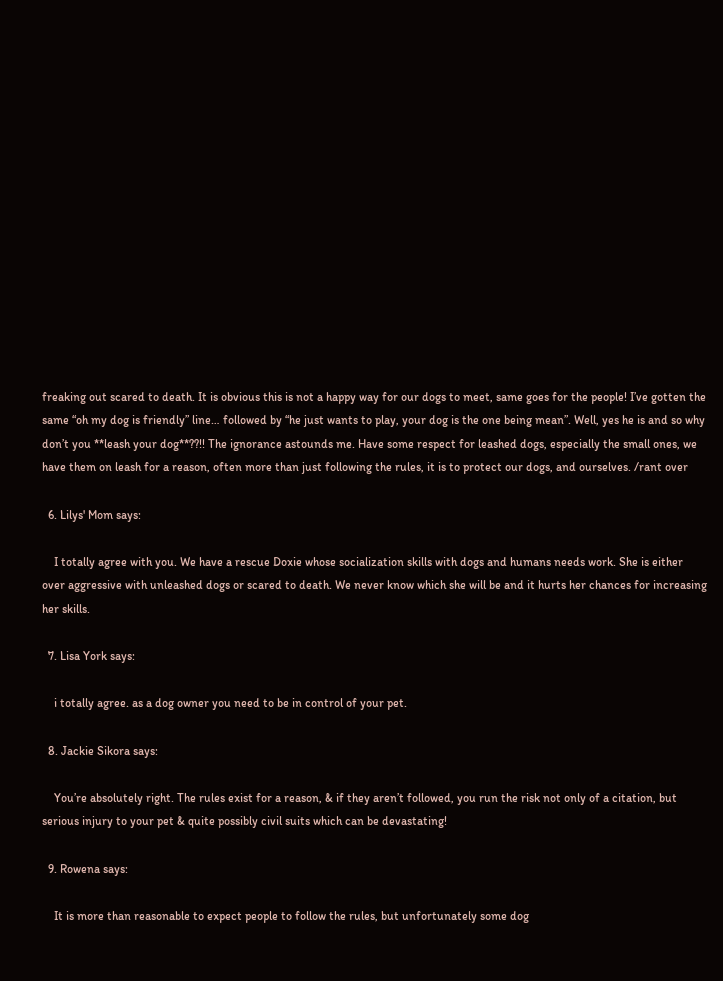freaking out scared to death. It is obvious this is not a happy way for our dogs to meet, same goes for the people! I’ve gotten the same “oh my dog is friendly” line… followed by “he just wants to play, your dog is the one being mean”. Well, yes he is and so why don’t you **leash your dog**??!! The ignorance astounds me. Have some respect for leashed dogs, especially the small ones, we have them on leash for a reason, often more than just following the rules, it is to protect our dogs, and ourselves. /rant over

  6. Lilys' Mom says:

    I totally agree with you. We have a rescue Doxie whose socialization skills with dogs and humans needs work. She is either over aggressive with unleashed dogs or scared to death. We never know which she will be and it hurts her chances for increasing her skills.

  7. Lisa York says:

    i totally agree. as a dog owner you need to be in control of your pet.

  8. Jackie Sikora says:

    You’re absolutely right. The rules exist for a reason, & if they aren’t followed, you run the risk not only of a citation, but serious injury to your pet & quite possibly civil suits which can be devastating!

  9. Rowena says:

    It is more than reasonable to expect people to follow the rules, but unfortunately some dog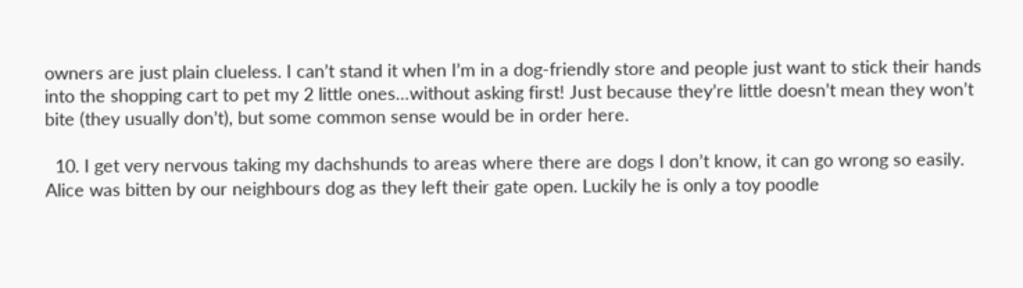owners are just plain clueless. I can’t stand it when I’m in a dog-friendly store and people just want to stick their hands into the shopping cart to pet my 2 little ones…without asking first! Just because they’re little doesn’t mean they won’t bite (they usually don’t), but some common sense would be in order here.

  10. I get very nervous taking my dachshunds to areas where there are dogs I don’t know, it can go wrong so easily. Alice was bitten by our neighbours dog as they left their gate open. Luckily he is only a toy poodle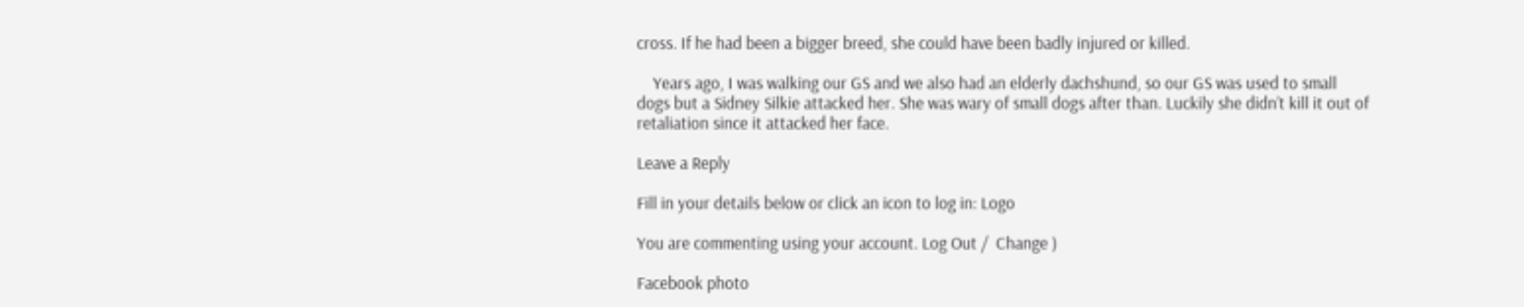cross. If he had been a bigger breed, she could have been badly injured or killed.

    Years ago, I was walking our GS and we also had an elderly dachshund, so our GS was used to small dogs but a Sidney Silkie attacked her. She was wary of small dogs after than. Luckily she didn’t kill it out of retaliation since it attacked her face.

Leave a Reply

Fill in your details below or click an icon to log in: Logo

You are commenting using your account. Log Out /  Change )

Facebook photo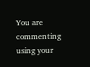You are commenting using your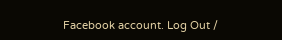Facebook account. Log Out /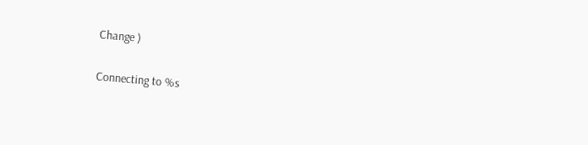Change )

Connecting to %s